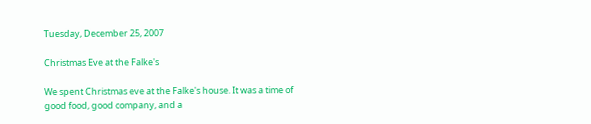Tuesday, December 25, 2007

Christmas Eve at the Falke's

We spent Christmas eve at the Falke's house. It was a time of good food, good company, and a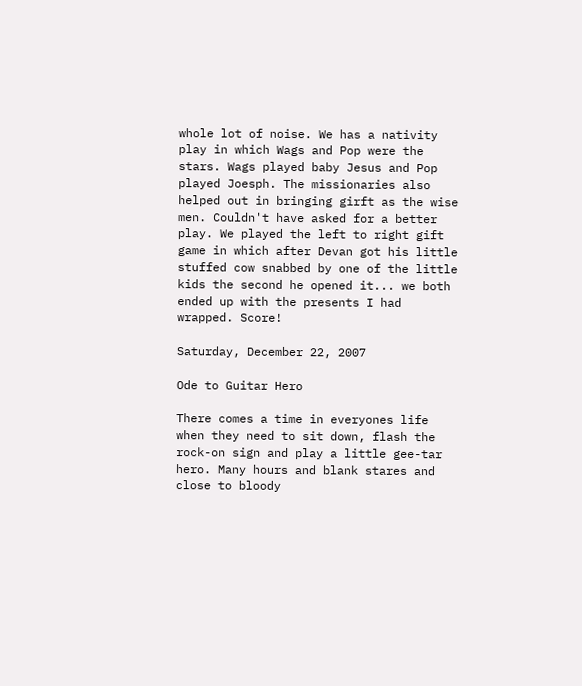whole lot of noise. We has a nativity play in which Wags and Pop were the stars. Wags played baby Jesus and Pop played Joesph. The missionaries also helped out in bringing girft as the wise men. Couldn't have asked for a better play. We played the left to right gift game in which after Devan got his little stuffed cow snabbed by one of the little kids the second he opened it... we both ended up with the presents I had wrapped. Score!

Saturday, December 22, 2007

Ode to Guitar Hero

There comes a time in everyones life when they need to sit down, flash the rock-on sign and play a little gee-tar hero. Many hours and blank stares and close to bloody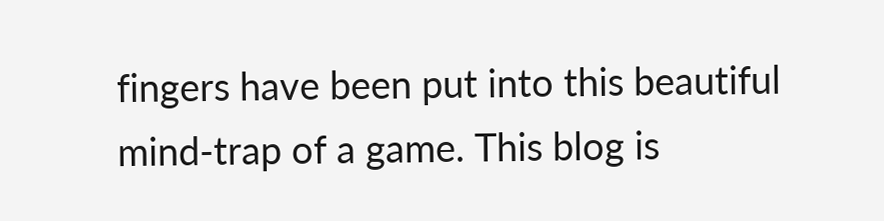fingers have been put into this beautiful mind-trap of a game. This blog is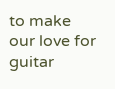to make our love for guitar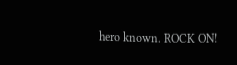hero known. ROCK ON!